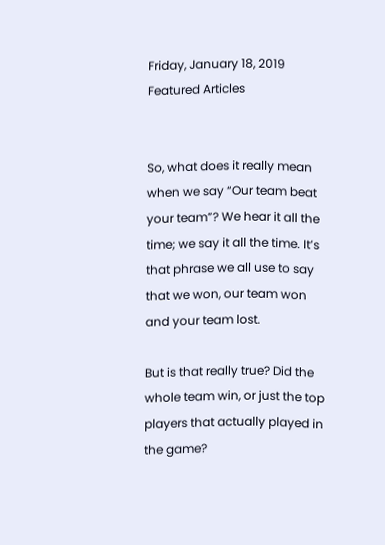Friday, January 18, 2019
Featured Articles


So, what does it really mean when we say “Our team beat your team”? We hear it all the time; we say it all the time. It’s that phrase we all use to say that we won, our team won and your team lost.

But is that really true? Did the whole team win, or just the top players that actually played in the game?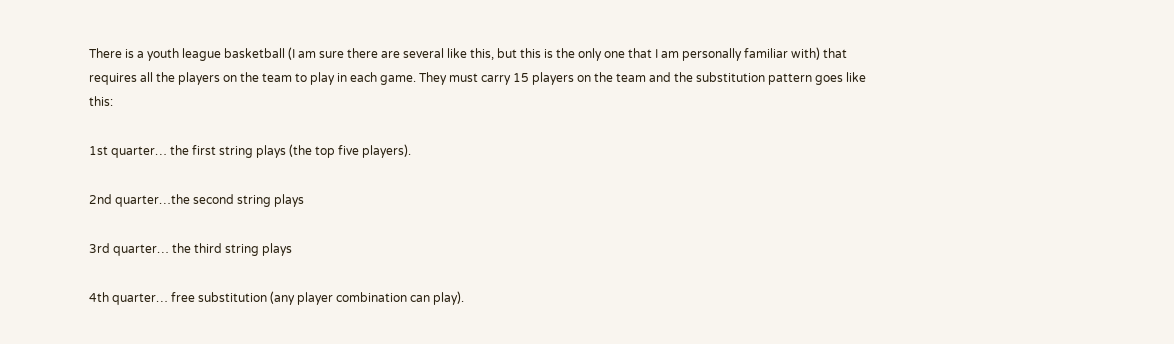There is a youth league basketball (I am sure there are several like this, but this is the only one that I am personally familiar with) that requires all the players on the team to play in each game. They must carry 15 players on the team and the substitution pattern goes like this:

1st quarter… the first string plays (the top five players).

2nd quarter…the second string plays

3rd quarter… the third string plays

4th quarter… free substitution (any player combination can play).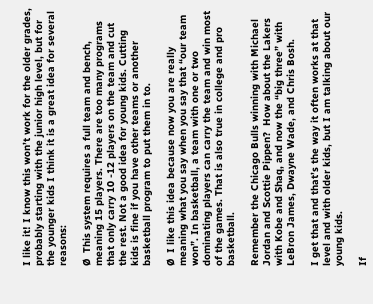I like it! I know this won’t work for the older grades, probably starting with the junior high level, but for the younger kids I think it is a great idea for several reasons:

Ø  This system requires a full team and bench, meaning 15 players. There are too many programs that only carry 10 -12 players on the team and cut the rest. Not a good idea for young kids. Cutting kids is fine if you have other teams or another basketball program to put them in to.

Ø  I like this idea because now you are really meaning what you say when you say that “our team won”. In basketball, a team with one or two dominating players can carry the team and win most of the games. That is also true in college and pro basketball.

Remember the Chicago Bulls winning with Michael Jordan and Scottie Pippen?  How about the Lakers with Kobe and Shaq, and now the “big three” with LeBron James, Dwayne Wade, and Chris Bosh.

I get that and that’s the way it often works at that level and with older kids, but I am talking about our young kids.

If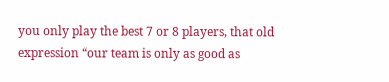you only play the best 7 or 8 players, that old expression “our team is only as good as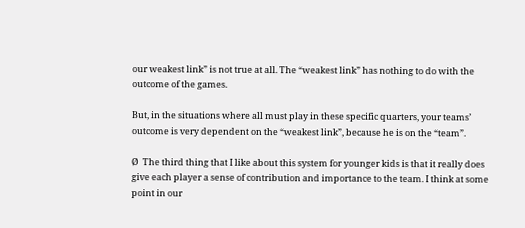our weakest link” is not true at all. The “weakest link” has nothing to do with the outcome of the games.

But, in the situations where all must play in these specific quarters, your teams’ outcome is very dependent on the “weakest link”, because he is on the “team”.

Ø  The third thing that I like about this system for younger kids is that it really does give each player a sense of contribution and importance to the team. I think at some point in our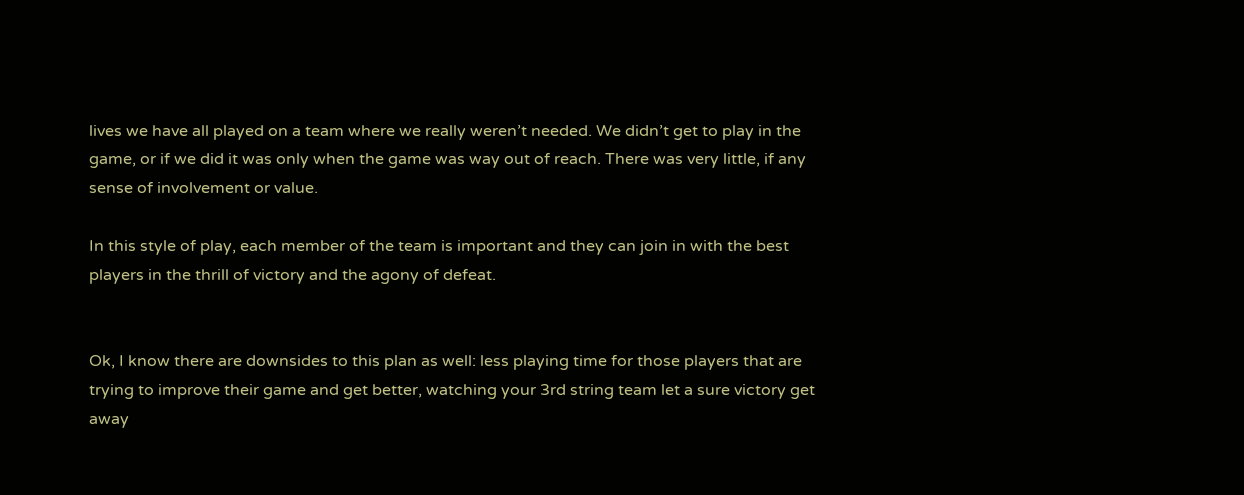lives we have all played on a team where we really weren’t needed. We didn’t get to play in the game, or if we did it was only when the game was way out of reach. There was very little, if any sense of involvement or value.

In this style of play, each member of the team is important and they can join in with the best players in the thrill of victory and the agony of defeat.


Ok, I know there are downsides to this plan as well: less playing time for those players that are trying to improve their game and get better, watching your 3rd string team let a sure victory get away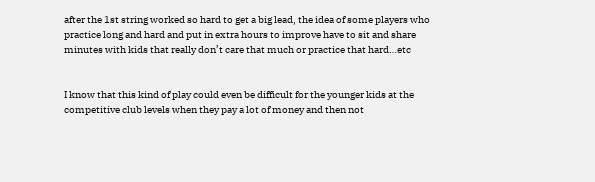after the 1st string worked so hard to get a big lead, the idea of some players who practice long and hard and put in extra hours to improve have to sit and share minutes with kids that really don’t care that much or practice that hard…etc


I know that this kind of play could even be difficult for the younger kids at the competitive club levels when they pay a lot of money and then not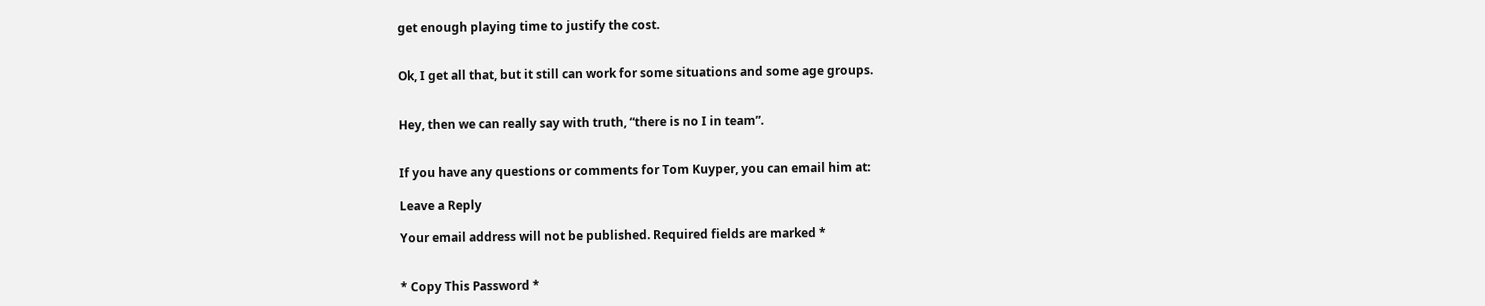get enough playing time to justify the cost.


Ok, I get all that, but it still can work for some situations and some age groups.


Hey, then we can really say with truth, “there is no I in team”.


If you have any questions or comments for Tom Kuyper, you can email him at:

Leave a Reply

Your email address will not be published. Required fields are marked *


* Copy This Password *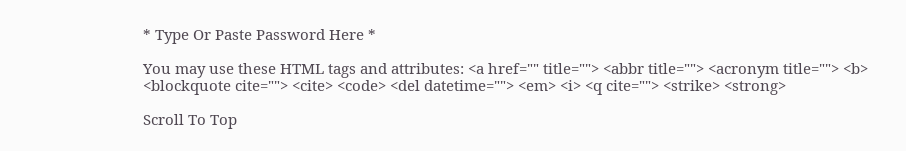* Type Or Paste Password Here *

You may use these HTML tags and attributes: <a href="" title=""> <abbr title=""> <acronym title=""> <b> <blockquote cite=""> <cite> <code> <del datetime=""> <em> <i> <q cite=""> <strike> <strong>

Scroll To Top